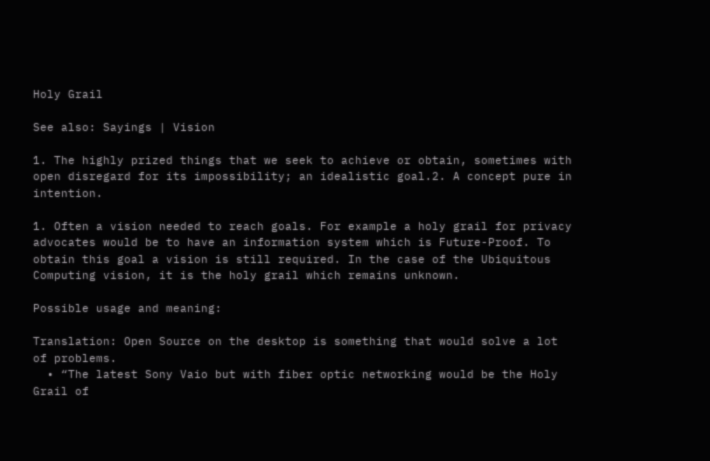Holy Grail

See also: Sayings | Vision

1. The highly prized things that we seek to achieve or obtain, sometimes with open disregard for its impossibility; an idealistic goal.2. A concept pure in intention.

1. Often a vision needed to reach goals. For example a holy grail for privacy advocates would be to have an information system which is Future-Proof. To obtain this goal a vision is still required. In the case of the Ubiquitous Computing vision, it is the holy grail which remains unknown.

Possible usage and meaning:

Translation: Open Source on the desktop is something that would solve a lot of problems.
  • “The latest Sony Vaio but with fiber optic networking would be the Holy Grail of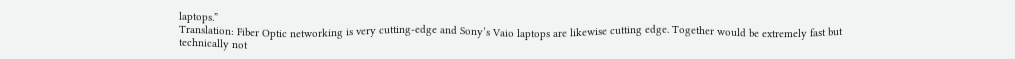laptops.”
Translation: Fiber Optic networking is very cutting-edge and Sony’s Vaio laptops are likewise cutting edge. Together would be extremely fast but technically not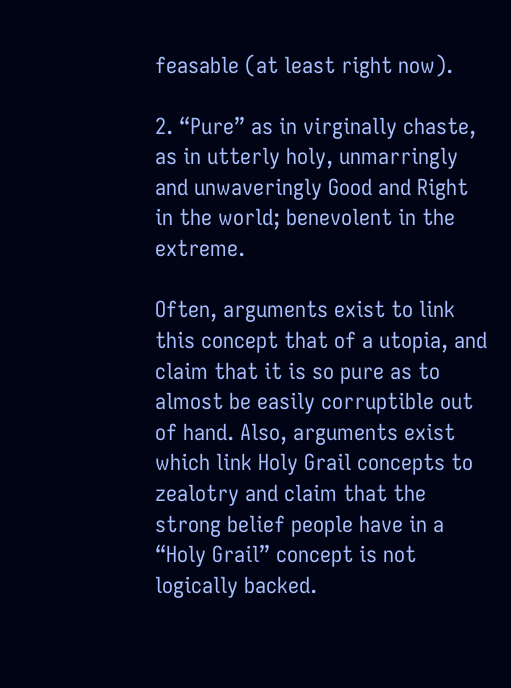feasable (at least right now).

2. “Pure” as in virginally chaste, as in utterly holy, unmarringly and unwaveringly Good and Right in the world; benevolent in the extreme.

Often, arguments exist to link this concept that of a utopia, and claim that it is so pure as to almost be easily corruptible out of hand. Also, arguments exist which link Holy Grail concepts to zealotry and claim that the strong belief people have in a “Holy Grail” concept is not logically backed.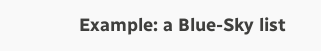Example: a Blue-Sky list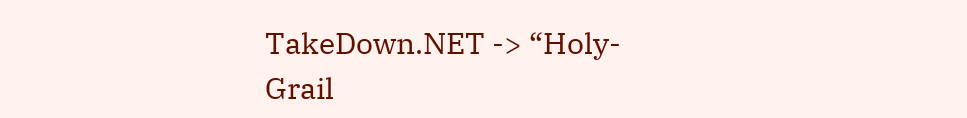TakeDown.NET -> “Holy-Grail